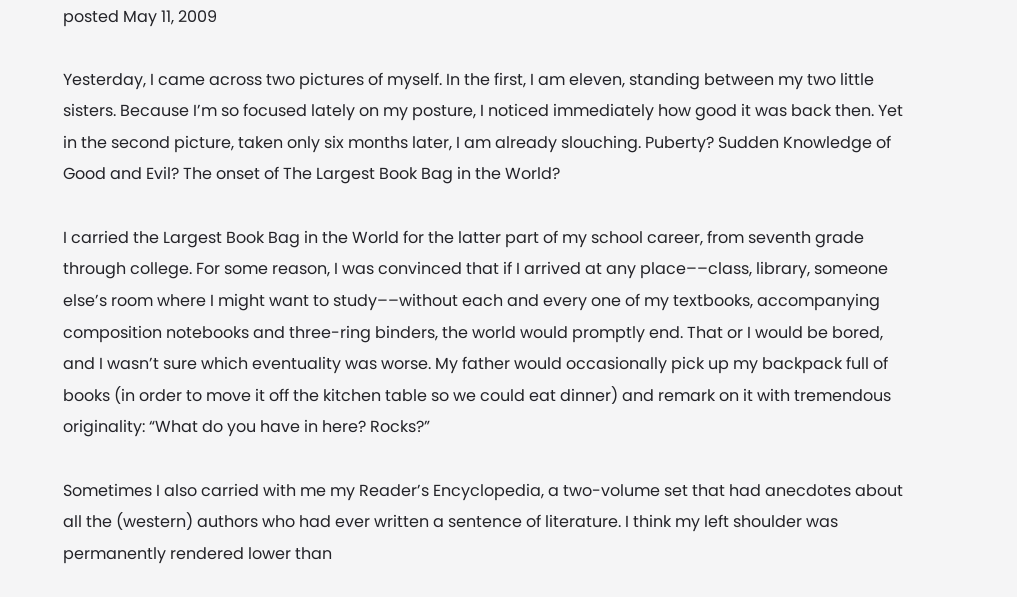posted May 11, 2009

Yesterday, I came across two pictures of myself. In the first, I am eleven, standing between my two little sisters. Because I’m so focused lately on my posture, I noticed immediately how good it was back then. Yet in the second picture, taken only six months later, I am already slouching. Puberty? Sudden Knowledge of Good and Evil? The onset of The Largest Book Bag in the World?

I carried the Largest Book Bag in the World for the latter part of my school career, from seventh grade through college. For some reason, I was convinced that if I arrived at any place––class, library, someone else’s room where I might want to study––without each and every one of my textbooks, accompanying composition notebooks and three-ring binders, the world would promptly end. That or I would be bored, and I wasn’t sure which eventuality was worse. My father would occasionally pick up my backpack full of books (in order to move it off the kitchen table so we could eat dinner) and remark on it with tremendous originality: “What do you have in here? Rocks?”

Sometimes I also carried with me my Reader’s Encyclopedia, a two-volume set that had anecdotes about all the (western) authors who had ever written a sentence of literature. I think my left shoulder was permanently rendered lower than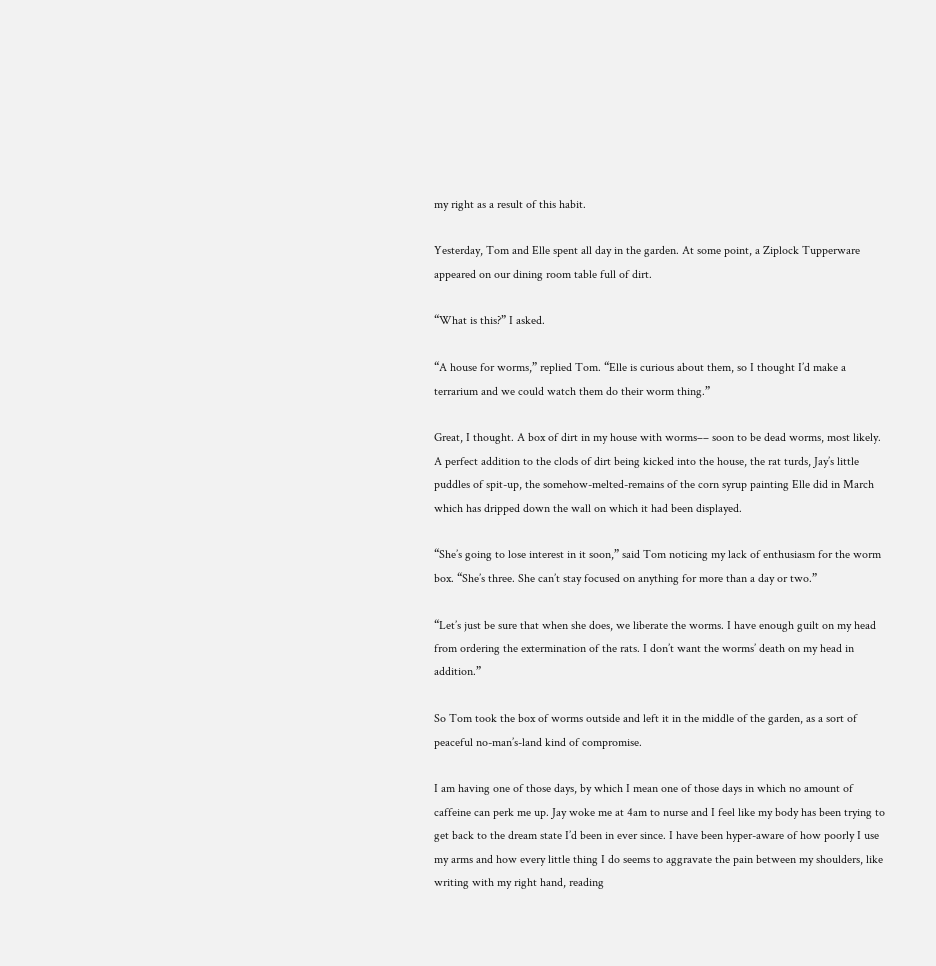my right as a result of this habit.

Yesterday, Tom and Elle spent all day in the garden. At some point, a Ziplock Tupperware appeared on our dining room table full of dirt.

“What is this?” I asked.

“A house for worms,” replied Tom. “Elle is curious about them, so I thought I’d make a terrarium and we could watch them do their worm thing.”

Great, I thought. A box of dirt in my house with worms–– soon to be dead worms, most likely. A perfect addition to the clods of dirt being kicked into the house, the rat turds, Jay’s little puddles of spit-up, the somehow-melted-remains of the corn syrup painting Elle did in March which has dripped down the wall on which it had been displayed.

“She’s going to lose interest in it soon,” said Tom noticing my lack of enthusiasm for the worm box. “She’s three. She can’t stay focused on anything for more than a day or two.”

“Let’s just be sure that when she does, we liberate the worms. I have enough guilt on my head from ordering the extermination of the rats. I don’t want the worms’ death on my head in addition.”

So Tom took the box of worms outside and left it in the middle of the garden, as a sort of peaceful no-man’s-land kind of compromise.

I am having one of those days, by which I mean one of those days in which no amount of caffeine can perk me up. Jay woke me at 4am to nurse and I feel like my body has been trying to get back to the dream state I’d been in ever since. I have been hyper-aware of how poorly I use my arms and how every little thing I do seems to aggravate the pain between my shoulders, like writing with my right hand, reading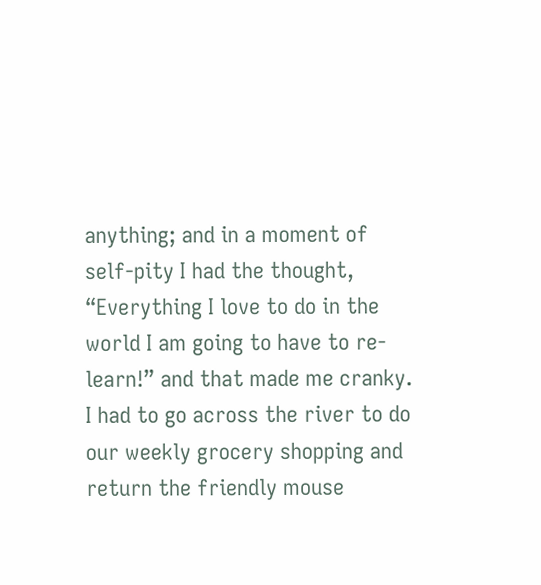anything; and in a moment of self-pity I had the thought, “Everything I love to do in the world I am going to have to re-learn!” and that made me cranky. I had to go across the river to do our weekly grocery shopping and return the friendly mouse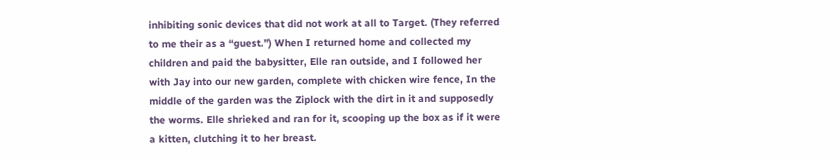inhibiting sonic devices that did not work at all to Target. (They referred to me their as a “guest.”) When I returned home and collected my children and paid the babysitter, Elle ran outside, and I followed her with Jay into our new garden, complete with chicken wire fence, In the middle of the garden was the Ziplock with the dirt in it and supposedly the worms. Elle shrieked and ran for it, scooping up the box as if it were a kitten, clutching it to her breast.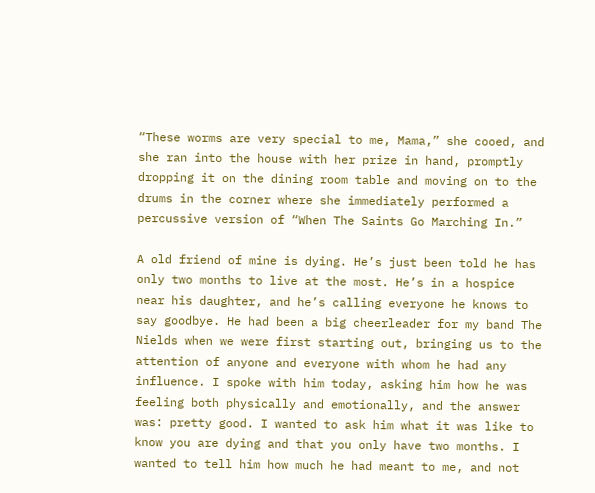“These worms are very special to me, Mama,” she cooed, and she ran into the house with her prize in hand, promptly dropping it on the dining room table and moving on to the drums in the corner where she immediately performed a percussive version of “When The Saints Go Marching In.”

A old friend of mine is dying. He’s just been told he has only two months to live at the most. He’s in a hospice near his daughter, and he’s calling everyone he knows to say goodbye. He had been a big cheerleader for my band The Nields when we were first starting out, bringing us to the attention of anyone and everyone with whom he had any influence. I spoke with him today, asking him how he was feeling both physically and emotionally, and the answer was: pretty good. I wanted to ask him what it was like to know you are dying and that you only have two months. I wanted to tell him how much he had meant to me, and not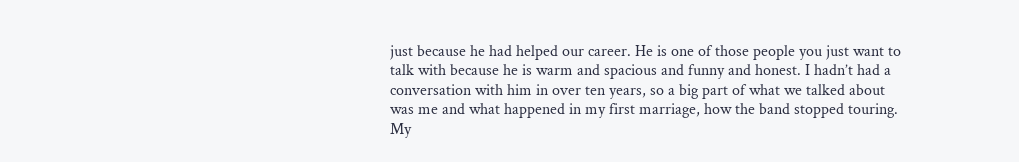just because he had helped our career. He is one of those people you just want to talk with because he is warm and spacious and funny and honest. I hadn’t had a conversation with him in over ten years, so a big part of what we talked about was me and what happened in my first marriage, how the band stopped touring. My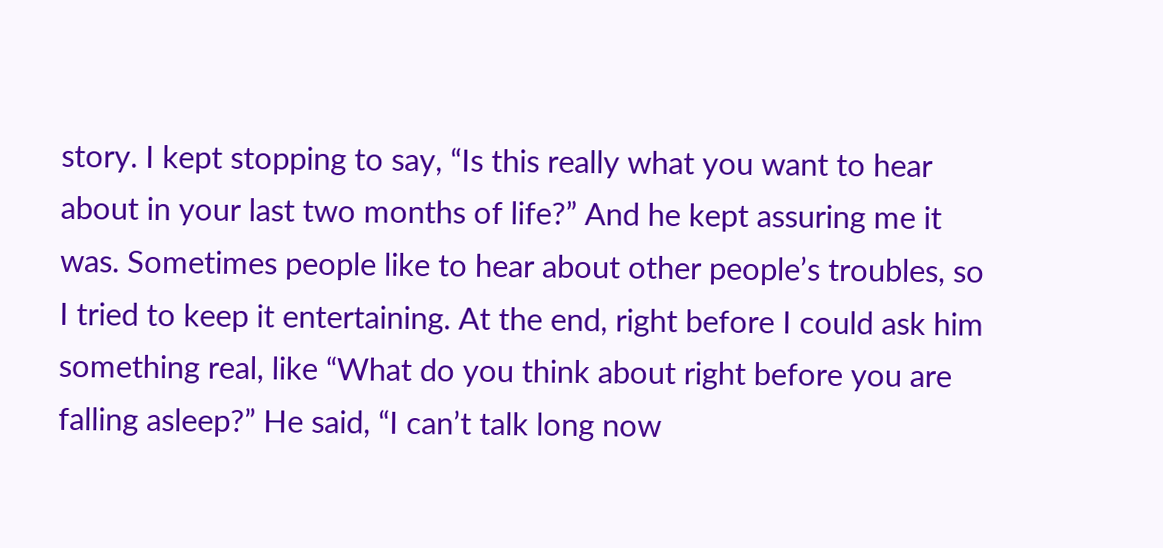story. I kept stopping to say, “Is this really what you want to hear about in your last two months of life?” And he kept assuring me it was. Sometimes people like to hear about other people’s troubles, so I tried to keep it entertaining. At the end, right before I could ask him something real, like “What do you think about right before you are falling asleep?” He said, “I can’t talk long now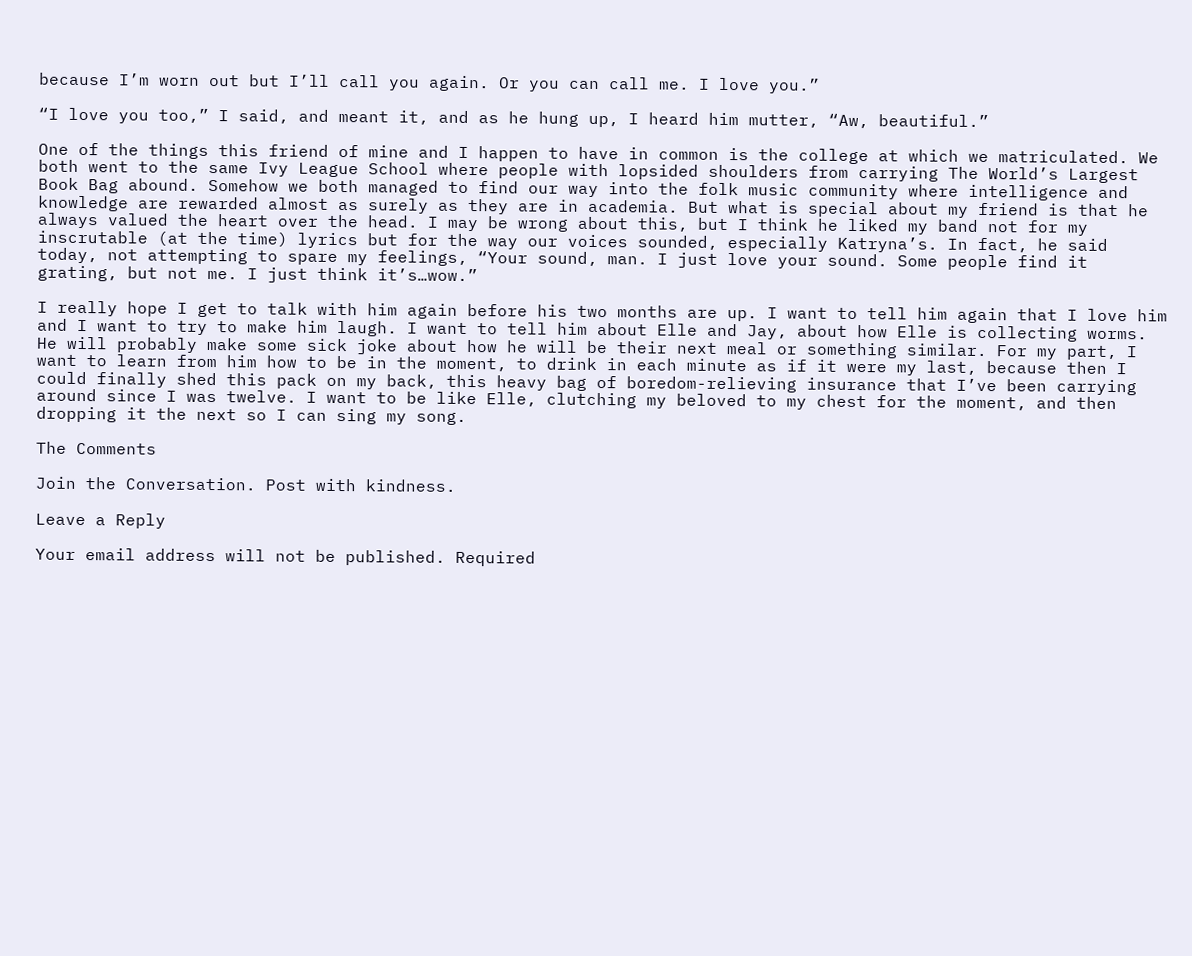because I’m worn out but I’ll call you again. Or you can call me. I love you.”

“I love you too,” I said, and meant it, and as he hung up, I heard him mutter, “Aw, beautiful.”

One of the things this friend of mine and I happen to have in common is the college at which we matriculated. We both went to the same Ivy League School where people with lopsided shoulders from carrying The World’s Largest Book Bag abound. Somehow we both managed to find our way into the folk music community where intelligence and knowledge are rewarded almost as surely as they are in academia. But what is special about my friend is that he always valued the heart over the head. I may be wrong about this, but I think he liked my band not for my inscrutable (at the time) lyrics but for the way our voices sounded, especially Katryna’s. In fact, he said today, not attempting to spare my feelings, “Your sound, man. I just love your sound. Some people find it grating, but not me. I just think it’s…wow.”

I really hope I get to talk with him again before his two months are up. I want to tell him again that I love him and I want to try to make him laugh. I want to tell him about Elle and Jay, about how Elle is collecting worms. He will probably make some sick joke about how he will be their next meal or something similar. For my part, I want to learn from him how to be in the moment, to drink in each minute as if it were my last, because then I could finally shed this pack on my back, this heavy bag of boredom-relieving insurance that I’ve been carrying around since I was twelve. I want to be like Elle, clutching my beloved to my chest for the moment, and then dropping it the next so I can sing my song.

The Comments

Join the Conversation. Post with kindness.

Leave a Reply

Your email address will not be published. Required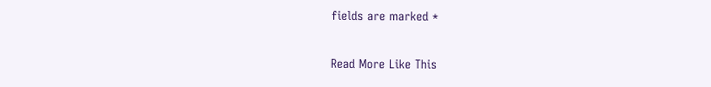fields are marked *

Read More Like This